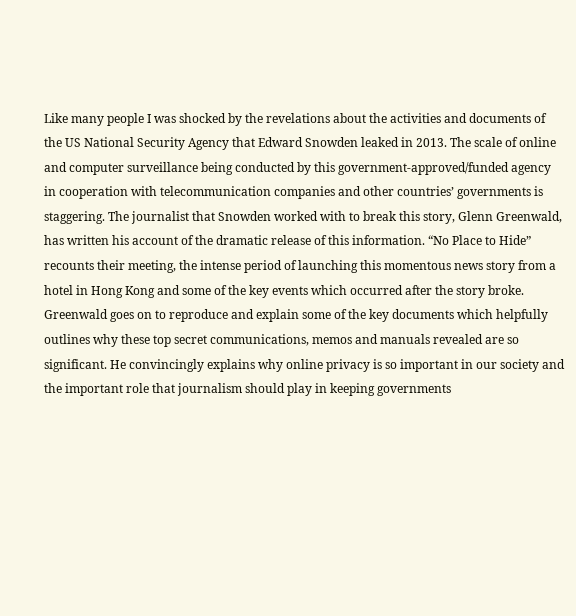Like many people I was shocked by the revelations about the activities and documents of the US National Security Agency that Edward Snowden leaked in 2013. The scale of online and computer surveillance being conducted by this government-approved/funded agency in cooperation with telecommunication companies and other countries’ governments is staggering. The journalist that Snowden worked with to break this story, Glenn Greenwald, has written his account of the dramatic release of this information. “No Place to Hide” recounts their meeting, the intense period of launching this momentous news story from a hotel in Hong Kong and some of the key events which occurred after the story broke. Greenwald goes on to reproduce and explain some of the key documents which helpfully outlines why these top secret communications, memos and manuals revealed are so significant. He convincingly explains why online privacy is so important in our society and the important role that journalism should play in keeping governments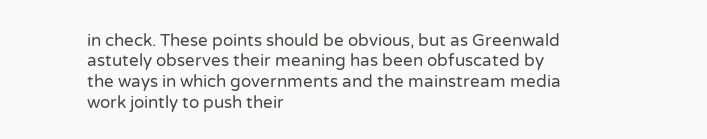in check. These points should be obvious, but as Greenwald astutely observes their meaning has been obfuscated by the ways in which governments and the mainstream media work jointly to push their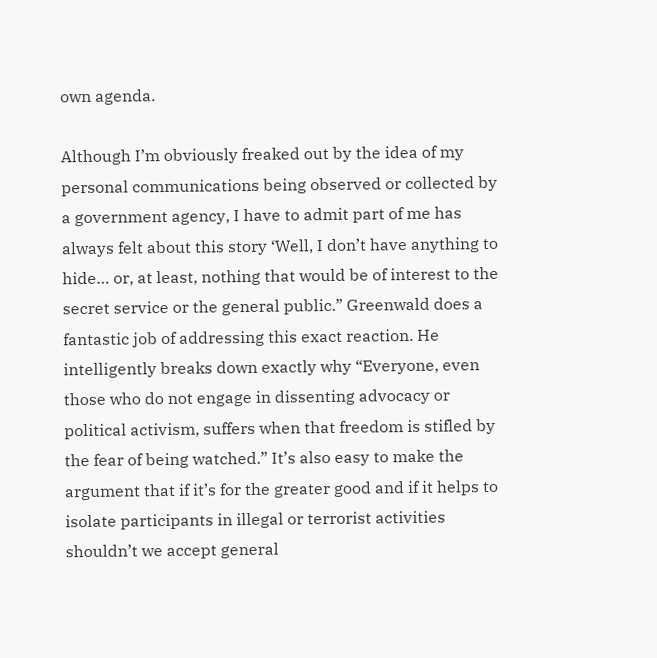own agenda.

Although I’m obviously freaked out by the idea of my personal communications being observed or collected by a government agency, I have to admit part of me has always felt about this story ‘Well, I don’t have anything to hide… or, at least, nothing that would be of interest to the secret service or the general public.” Greenwald does a fantastic job of addressing this exact reaction. He intelligently breaks down exactly why “Everyone, even those who do not engage in dissenting advocacy or political activism, suffers when that freedom is stifled by the fear of being watched.” It’s also easy to make the argument that if it’s for the greater good and if it helps to isolate participants in illegal or terrorist activities shouldn’t we accept general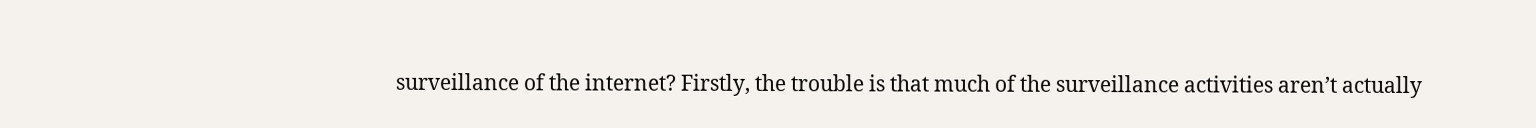surveillance of the internet? Firstly, the trouble is that much of the surveillance activities aren’t actually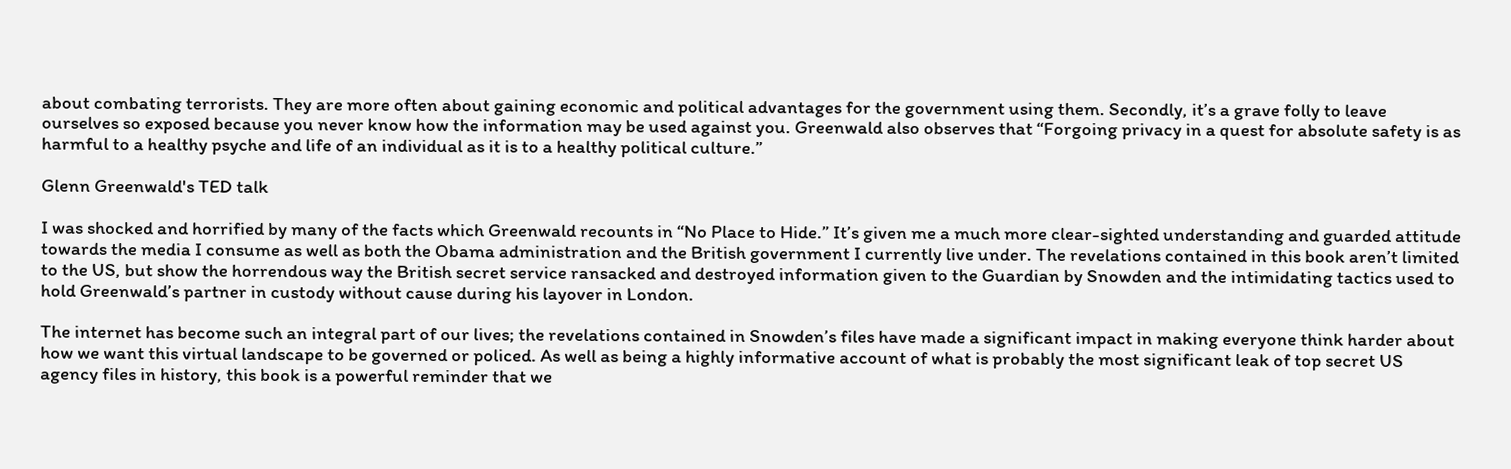about combating terrorists. They are more often about gaining economic and political advantages for the government using them. Secondly, it’s a grave folly to leave ourselves so exposed because you never know how the information may be used against you. Greenwald also observes that “Forgoing privacy in a quest for absolute safety is as harmful to a healthy psyche and life of an individual as it is to a healthy political culture.”

Glenn Greenwald's TED talk

I was shocked and horrified by many of the facts which Greenwald recounts in “No Place to Hide.” It’s given me a much more clear-sighted understanding and guarded attitude towards the media I consume as well as both the Obama administration and the British government I currently live under. The revelations contained in this book aren’t limited to the US, but show the horrendous way the British secret service ransacked and destroyed information given to the Guardian by Snowden and the intimidating tactics used to hold Greenwald’s partner in custody without cause during his layover in London.

The internet has become such an integral part of our lives; the revelations contained in Snowden’s files have made a significant impact in making everyone think harder about how we want this virtual landscape to be governed or policed. As well as being a highly informative account of what is probably the most significant leak of top secret US agency files in history, this book is a powerful reminder that we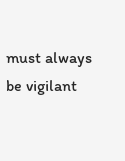must always be vigilant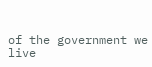of the government we live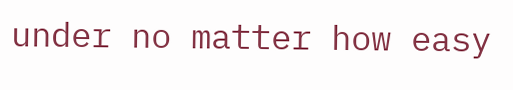under no matter how easy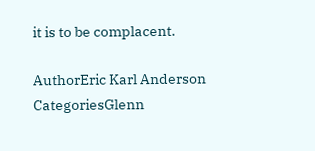it is to be complacent.

AuthorEric Karl Anderson
CategoriesGlenn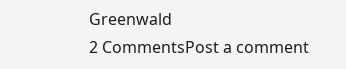Greenwald
2 CommentsPost a comment